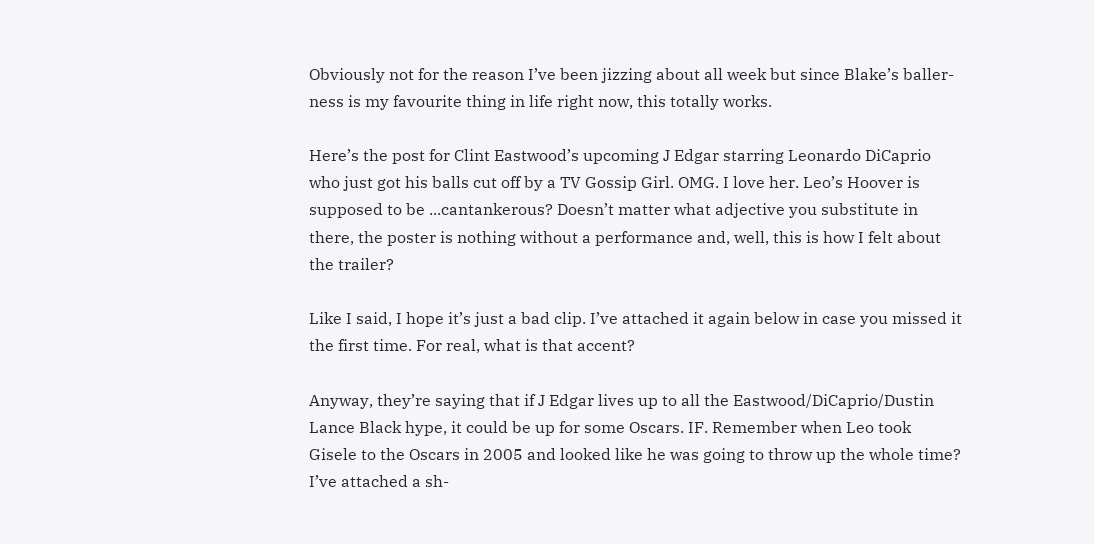Obviously not for the reason I’ve been jizzing about all week but since Blake’s baller-ness is my favourite thing in life right now, this totally works.

Here’s the post for Clint Eastwood’s upcoming J Edgar starring Leonardo DiCaprio who just got his balls cut off by a TV Gossip Girl. OMG. I love her. Leo’s Hoover is supposed to be ...cantankerous? Doesn’t matter what adjective you substitute in there, the poster is nothing without a performance and, well, this is how I felt about the trailer?

Like I said, I hope it’s just a bad clip. I’ve attached it again below in case you missed it the first time. For real, what is that accent?

Anyway, they’re saying that if J Edgar lives up to all the Eastwood/DiCaprio/Dustin Lance Black hype, it could be up for some Oscars. IF. Remember when Leo took Gisele to the Oscars in 2005 and looked like he was going to throw up the whole time? I’ve attached a sh-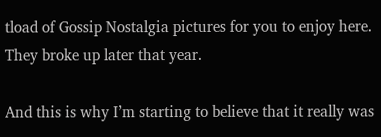tload of Gossip Nostalgia pictures for you to enjoy here. They broke up later that year.

And this is why I’m starting to believe that it really was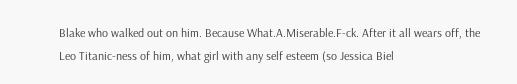Blake who walked out on him. Because What.A.Miserable.F-ck. After it all wears off, the Leo Titanic-ness of him, what girl with any self esteem (so Jessica Biel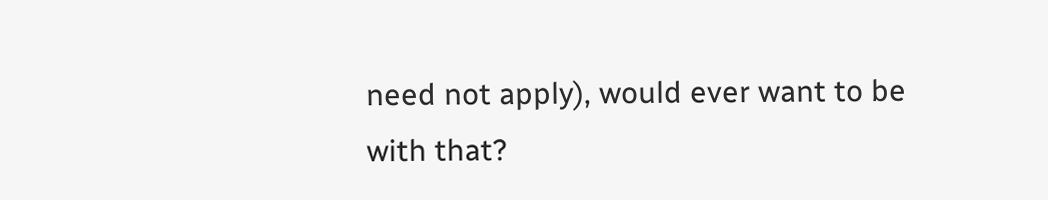need not apply), would ever want to be with that?